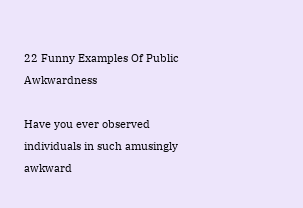22 Funny Examples Of Public Awkwardness

Have you ever observed individuals in such amusingly awkward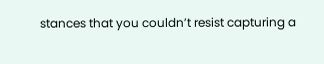stances that you couldn’t resist capturing a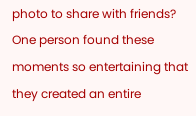photo to share with friends? One person found these moments so entertaining that they created an entire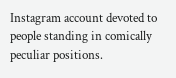Instagram account devoted to people standing in comically peculiar positions.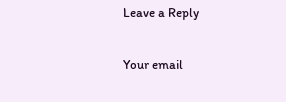Leave a Reply

Your email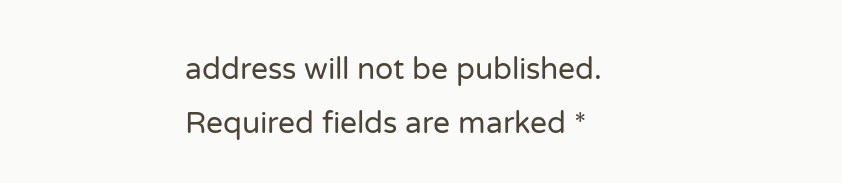address will not be published. Required fields are marked *